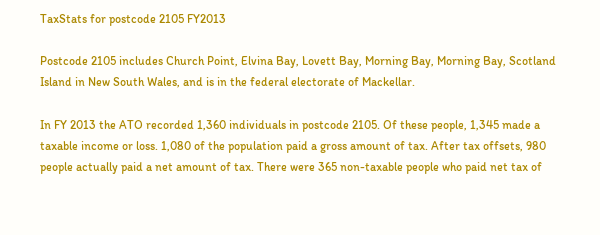TaxStats for postcode 2105 FY2013

Postcode 2105 includes Church Point, Elvina Bay, Lovett Bay, Morning Bay, Morning Bay, Scotland Island in New South Wales, and is in the federal electorate of Mackellar.

In FY 2013 the ATO recorded 1,360 individuals in postcode 2105. Of these people, 1,345 made a taxable income or loss. 1,080 of the population paid a gross amount of tax. After tax offsets, 980 people actually paid a net amount of tax. There were 365 non-taxable people who paid net tax of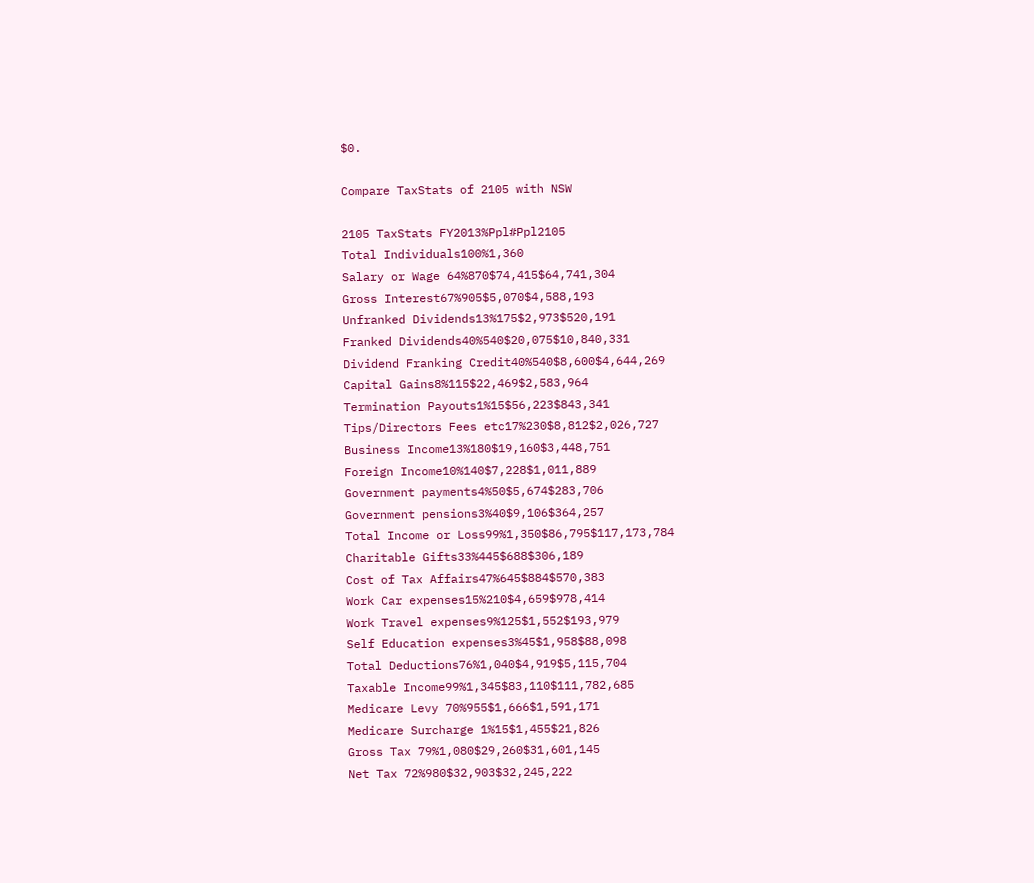$0.

Compare TaxStats of 2105 with NSW

2105 TaxStats FY2013%Ppl#Ppl2105
Total Individuals100%1,360
Salary or Wage 64%870$74,415$64,741,304
Gross Interest67%905$5,070$4,588,193
Unfranked Dividends13%175$2,973$520,191
Franked Dividends40%540$20,075$10,840,331
Dividend Franking Credit40%540$8,600$4,644,269
Capital Gains8%115$22,469$2,583,964
Termination Payouts1%15$56,223$843,341
Tips/Directors Fees etc17%230$8,812$2,026,727
Business Income13%180$19,160$3,448,751
Foreign Income10%140$7,228$1,011,889
Government payments4%50$5,674$283,706
Government pensions3%40$9,106$364,257
Total Income or Loss99%1,350$86,795$117,173,784
Charitable Gifts33%445$688$306,189
Cost of Tax Affairs47%645$884$570,383
Work Car expenses15%210$4,659$978,414
Work Travel expenses9%125$1,552$193,979
Self Education expenses3%45$1,958$88,098
Total Deductions76%1,040$4,919$5,115,704
Taxable Income99%1,345$83,110$111,782,685
Medicare Levy 70%955$1,666$1,591,171
Medicare Surcharge 1%15$1,455$21,826
Gross Tax 79%1,080$29,260$31,601,145
Net Tax 72%980$32,903$32,245,222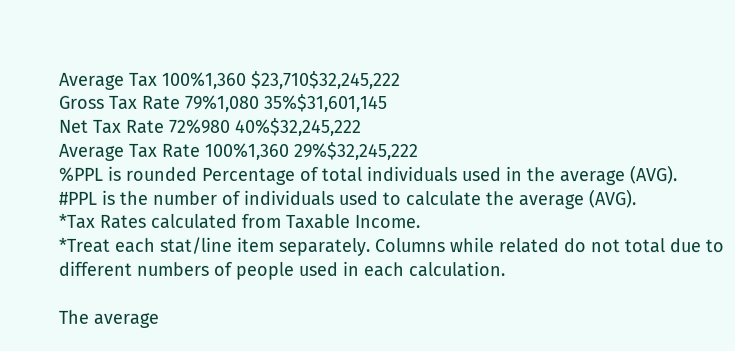Average Tax 100%1,360 $23,710$32,245,222
Gross Tax Rate 79%1,080 35%$31,601,145
Net Tax Rate 72%980 40%$32,245,222
Average Tax Rate 100%1,360 29%$32,245,222
%PPL is rounded Percentage of total individuals used in the average (AVG).
#PPL is the number of individuals used to calculate the average (AVG).
*Tax Rates calculated from Taxable Income.
*Treat each stat/line item separately. Columns while related do not total due to different numbers of people used in each calculation.

The average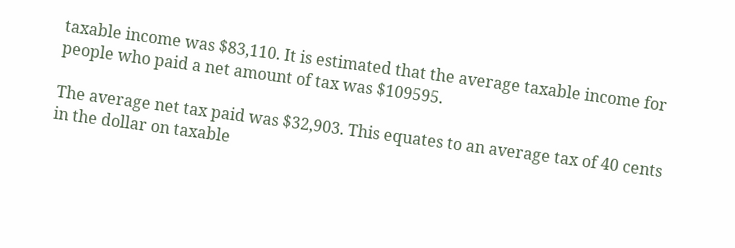taxable income was $83,110. It is estimated that the average taxable income for people who paid a net amount of tax was $109595.

The average net tax paid was $32,903. This equates to an average tax of 40 cents in the dollar on taxable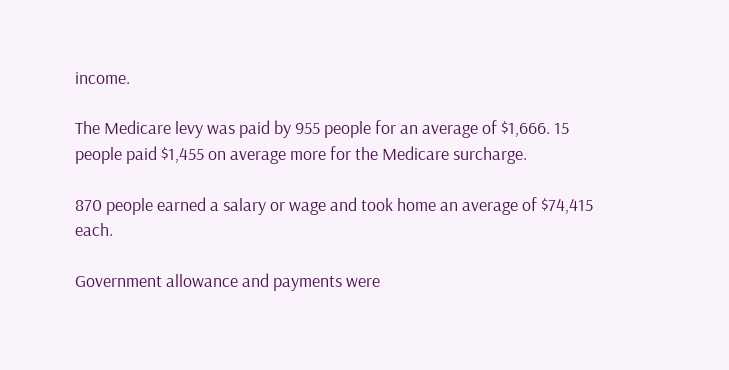income.

The Medicare levy was paid by 955 people for an average of $1,666. 15 people paid $1,455 on average more for the Medicare surcharge.

870 people earned a salary or wage and took home an average of $74,415 each.

Government allowance and payments were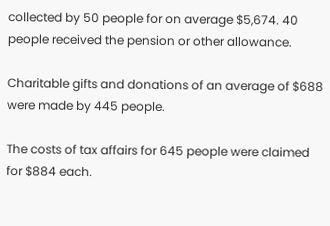collected by 50 people for on average $5,674. 40 people received the pension or other allowance.

Charitable gifts and donations of an average of $688 were made by 445 people.

The costs of tax affairs for 645 people were claimed for $884 each.